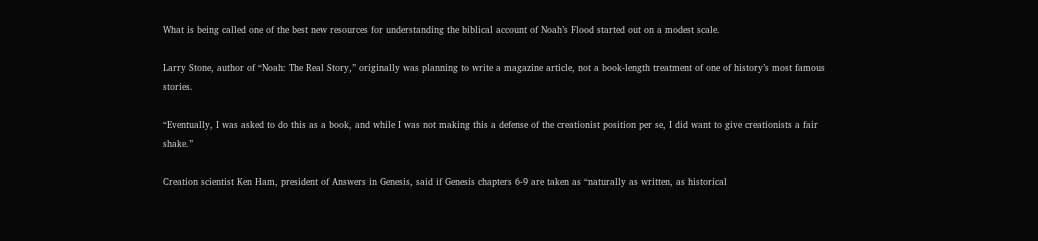What is being called one of the best new resources for understanding the biblical account of Noah’s Flood started out on a modest scale.

Larry Stone, author of “Noah: The Real Story,” originally was planning to write a magazine article, not a book-length treatment of one of history’s most famous stories.

“Eventually, I was asked to do this as a book, and while I was not making this a defense of the creationist position per se, I did want to give creationists a fair shake.”

Creation scientist Ken Ham, president of Answers in Genesis, said if Genesis chapters 6-9 are taken as “naturally as written, as historical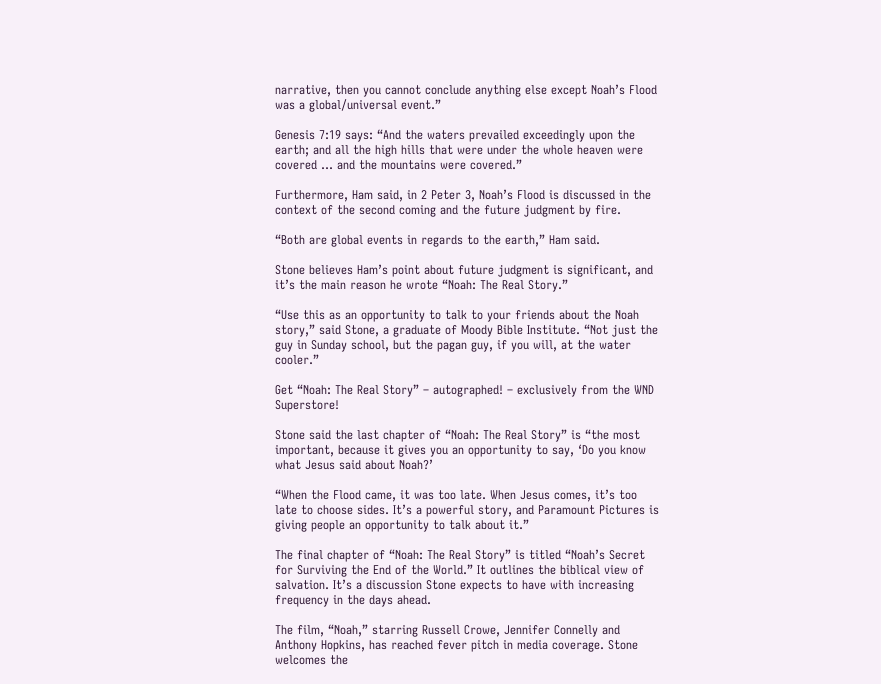narrative, then you cannot conclude anything else except Noah’s Flood was a global/universal event.”

Genesis 7:19 says: “And the waters prevailed exceedingly upon the earth; and all the high hills that were under the whole heaven were covered … and the mountains were covered.”

Furthermore, Ham said, in 2 Peter 3, Noah’s Flood is discussed in the context of the second coming and the future judgment by fire.

“Both are global events in regards to the earth,” Ham said.

Stone believes Ham’s point about future judgment is significant, and it’s the main reason he wrote “Noah: The Real Story.”

“Use this as an opportunity to talk to your friends about the Noah story,” said Stone, a graduate of Moody Bible Institute. “Not just the guy in Sunday school, but the pagan guy, if you will, at the water cooler.”

Get “Noah: The Real Story” – autographed! – exclusively from the WND Superstore!

Stone said the last chapter of “Noah: The Real Story” is “the most important, because it gives you an opportunity to say, ‘Do you know what Jesus said about Noah?’

“When the Flood came, it was too late. When Jesus comes, it’s too late to choose sides. It’s a powerful story, and Paramount Pictures is giving people an opportunity to talk about it.”

The final chapter of “Noah: The Real Story” is titled “Noah’s Secret for Surviving the End of the World.” It outlines the biblical view of salvation. It’s a discussion Stone expects to have with increasing frequency in the days ahead.

The film, “Noah,” starring Russell Crowe, Jennifer Connelly and Anthony Hopkins, has reached fever pitch in media coverage. Stone welcomes the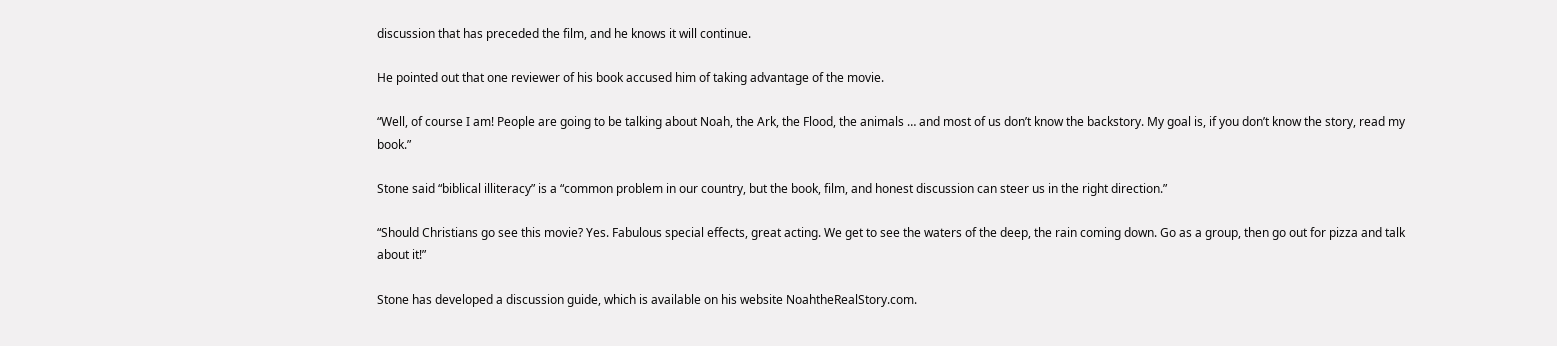discussion that has preceded the film, and he knows it will continue.

He pointed out that one reviewer of his book accused him of taking advantage of the movie.

“Well, of course I am! People are going to be talking about Noah, the Ark, the Flood, the animals … and most of us don’t know the backstory. My goal is, if you don’t know the story, read my book.”

Stone said “biblical illiteracy” is a “common problem in our country, but the book, film, and honest discussion can steer us in the right direction.”

“Should Christians go see this movie? Yes. Fabulous special effects, great acting. We get to see the waters of the deep, the rain coming down. Go as a group, then go out for pizza and talk about it!”

Stone has developed a discussion guide, which is available on his website NoahtheRealStory.com.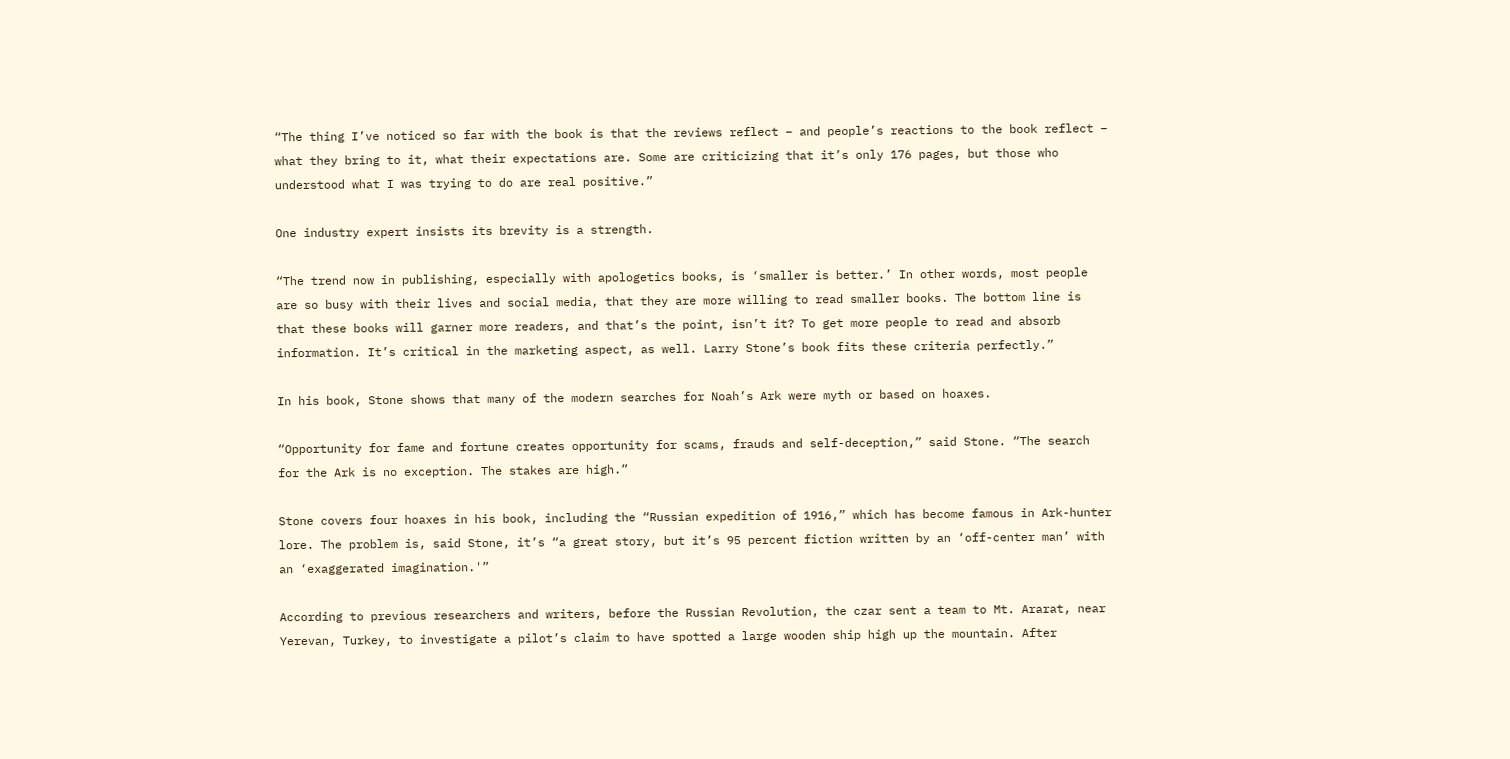“The thing I’ve noticed so far with the book is that the reviews reflect – and people’s reactions to the book reflect – what they bring to it, what their expectations are. Some are criticizing that it’s only 176 pages, but those who understood what I was trying to do are real positive.”

One industry expert insists its brevity is a strength.

“The trend now in publishing, especially with apologetics books, is ‘smaller is better.’ In other words, most people are so busy with their lives and social media, that they are more willing to read smaller books. The bottom line is that these books will garner more readers, and that’s the point, isn’t it? To get more people to read and absorb information. It’s critical in the marketing aspect, as well. Larry Stone’s book fits these criteria perfectly.”

In his book, Stone shows that many of the modern searches for Noah’s Ark were myth or based on hoaxes.

“Opportunity for fame and fortune creates opportunity for scams, frauds and self-deception,” said Stone. “The search for the Ark is no exception. The stakes are high.”

Stone covers four hoaxes in his book, including the “Russian expedition of 1916,” which has become famous in Ark-hunter lore. The problem is, said Stone, it’s “a great story, but it’s 95 percent fiction written by an ‘off-center man’ with an ‘exaggerated imagination.'”

According to previous researchers and writers, before the Russian Revolution, the czar sent a team to Mt. Ararat, near Yerevan, Turkey, to investigate a pilot’s claim to have spotted a large wooden ship high up the mountain. After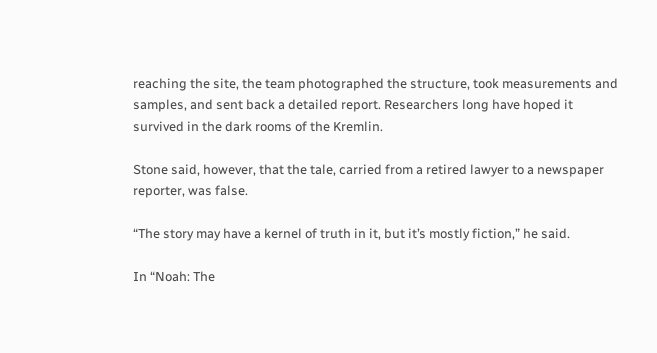reaching the site, the team photographed the structure, took measurements and samples, and sent back a detailed report. Researchers long have hoped it survived in the dark rooms of the Kremlin.

Stone said, however, that the tale, carried from a retired lawyer to a newspaper reporter, was false.

“The story may have a kernel of truth in it, but it’s mostly fiction,” he said.

In “Noah: The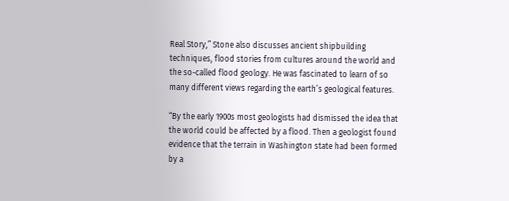Real Story,” Stone also discusses ancient shipbuilding techniques, flood stories from cultures around the world and the so-called flood geology. He was fascinated to learn of so many different views regarding the earth’s geological features.

“By the early 1900s most geologists had dismissed the idea that the world could be affected by a flood. Then a geologist found evidence that the terrain in Washington state had been formed by a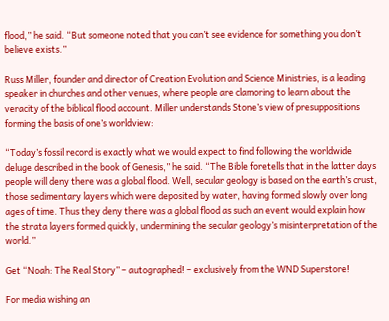flood,” he said. “But someone noted that you can’t see evidence for something you don’t believe exists.”

Russ Miller, founder and director of Creation Evolution and Science Ministries, is a leading speaker in churches and other venues, where people are clamoring to learn about the veracity of the biblical flood account. Miller understands Stone’s view of presuppositions forming the basis of one’s worldview:

“Today’s fossil record is exactly what we would expect to find following the worldwide deluge described in the book of Genesis,” he said. “The Bible foretells that in the latter days people will deny there was a global flood. Well, secular geology is based on the earth’s crust, those sedimentary layers which were deposited by water, having formed slowly over long ages of time. Thus they deny there was a global flood as such an event would explain how the strata layers formed quickly, undermining the secular geology’s misinterpretation of the world.”

Get “Noah: The Real Story” – autographed! – exclusively from the WND Superstore!

For media wishing an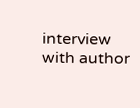interview with author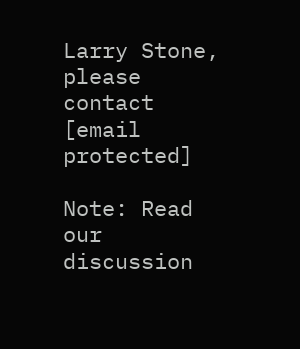Larry Stone, please contact [email protected]

Note: Read our discussion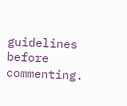guidelines before commenting.